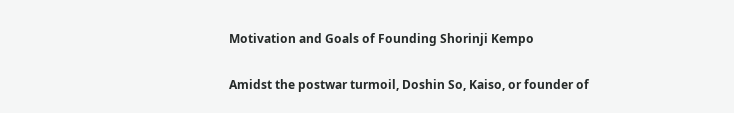Motivation and Goals of Founding Shorinji Kempo

Amidst the postwar turmoil, Doshin So, Kaiso, or founder of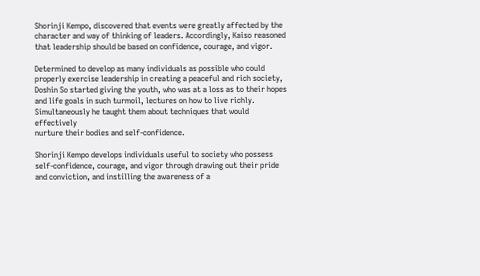Shorinji Kempo, discovered that events were greatly affected by the character and way of thinking of leaders. Accordingly, Kaiso reasoned that leadership should be based on confidence, courage, and vigor.

Determined to develop as many individuals as possible who could properly exercise leadership in creating a peaceful and rich society, Doshin So started giving the youth, who was at a loss as to their hopes and life goals in such turmoil, lectures on how to live richly. Simultaneously he taught them about techniques that would effectively
nurture their bodies and self-confidence.

Shorinji Kempo develops individuals useful to society who possess self-confidence, courage, and vigor through drawing out their pride and conviction, and instilling the awareness of a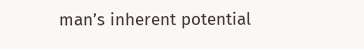man’s inherent potential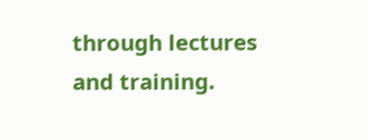through lectures and training.